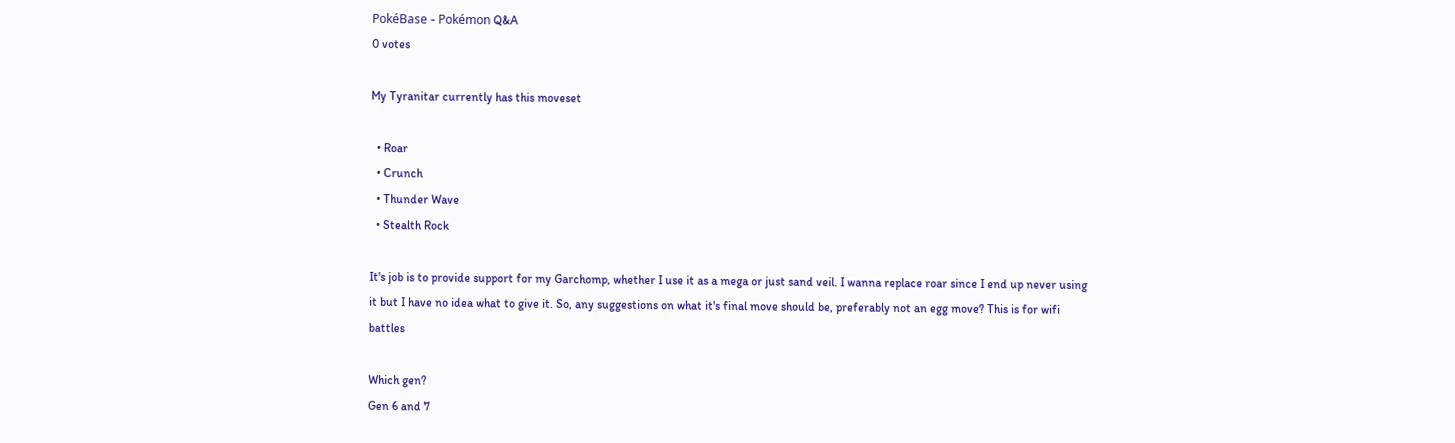PokéBase - Pokémon Q&A
0 votes

My Tyranitar currently has this moveset

  • Roar
  • Crunch
  • Thunder Wave
  • Stealth Rock

It's job is to provide support for my Garchomp, whether I use it as a mega or just sand veil. I wanna replace roar since I end up never using it but I have no idea what to give it. So, any suggestions on what it's final move should be, preferably not an egg move? This is for wifi battles

Which gen?
Gen 6 and 7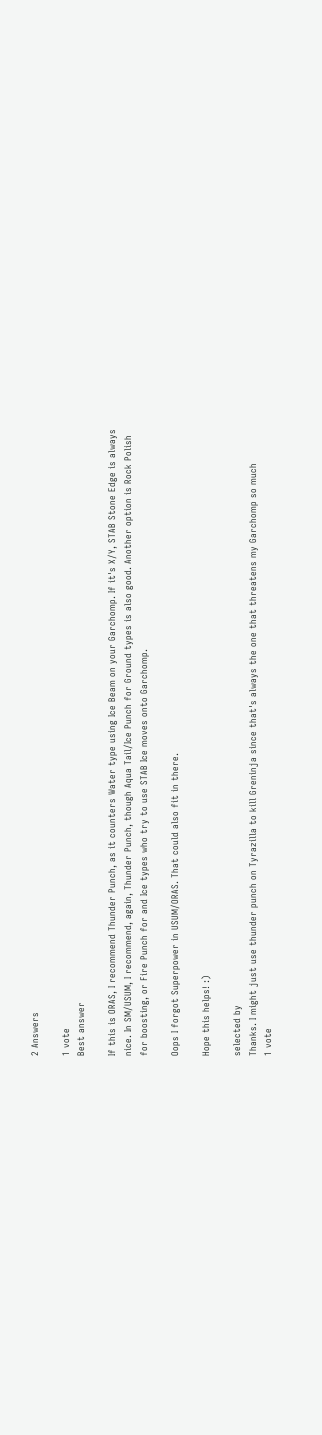2 Answers

1 vote
Best answer

If this is ORAS, I recommend Thunder Punch, as it counters Water type using Ice Beam on your Garchomp. If it's X/Y, STAB Stone Edge is always nice. In SM/USUM, I recommend, again, Thunder Punch, though Aqua Tail/Ice Punch for Ground types is also good. Another option is Rock Polish for boosting, or Fire Punch for and Ice types who try to use STAB Ice moves onto Garchomp.

Oops I forgot Superpower in USUM/ORAS. That could also fit in there.

Hope this helps! :)

selected by
Thanks. I might just use thunder punch on Tyrazilla to kill Greninja since that's always the one that threatens my Garchomp so much
1 vote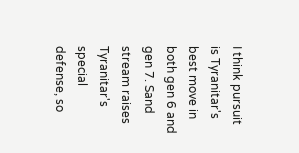I think pursuit is Tyranitar's best move in both gen 6 and gen 7. Sand stream raises Tyranitar's special defense, so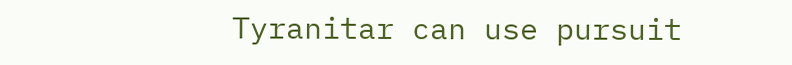Tyranitar can use pursuit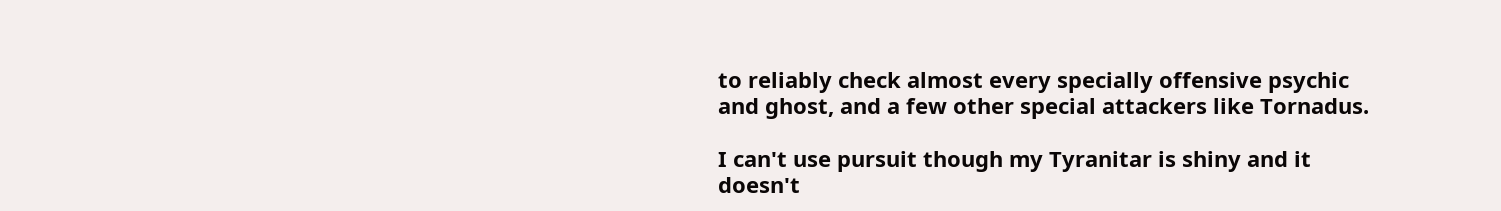to reliably check almost every specially offensive psychic and ghost, and a few other special attackers like Tornadus.

I can't use pursuit though my Tyranitar is shiny and it doesn't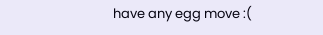have any egg move :(